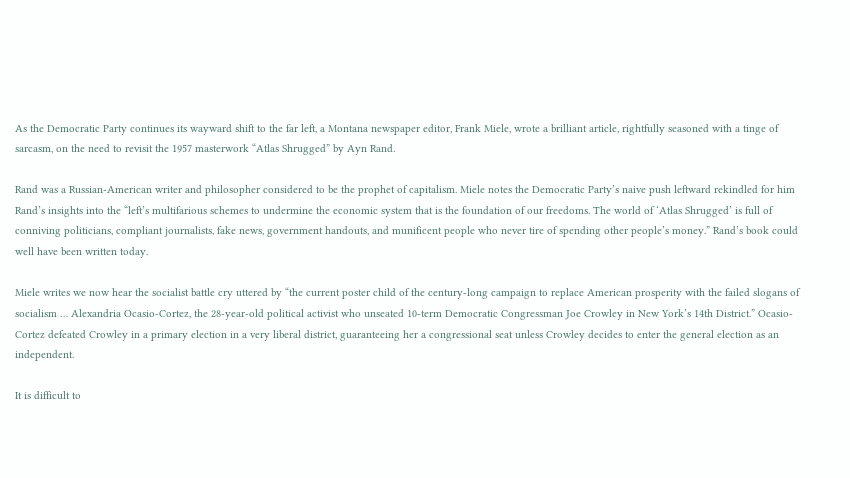As the Democratic Party continues its wayward shift to the far left, a Montana newspaper editor, Frank Miele, wrote a brilliant article, rightfully seasoned with a tinge of sarcasm, on the need to revisit the 1957 masterwork “Atlas Shrugged” by Ayn Rand.

Rand was a Russian-American writer and philosopher considered to be the prophet of capitalism. Miele notes the Democratic Party’s naive push leftward rekindled for him Rand’s insights into the “left’s multifarious schemes to undermine the economic system that is the foundation of our freedoms. The world of ‘Atlas Shrugged’ is full of conniving politicians, compliant journalists, fake news, government handouts, and munificent people who never tire of spending other people’s money.” Rand’s book could well have been written today.

Miele writes we now hear the socialist battle cry uttered by “the current poster child of the century-long campaign to replace American prosperity with the failed slogans of socialism … Alexandria Ocasio-Cortez, the 28-year-old political activist who unseated 10-term Democratic Congressman Joe Crowley in New York’s 14th District.” Ocasio-Cortez defeated Crowley in a primary election in a very liberal district, guaranteeing her a congressional seat unless Crowley decides to enter the general election as an independent.

It is difficult to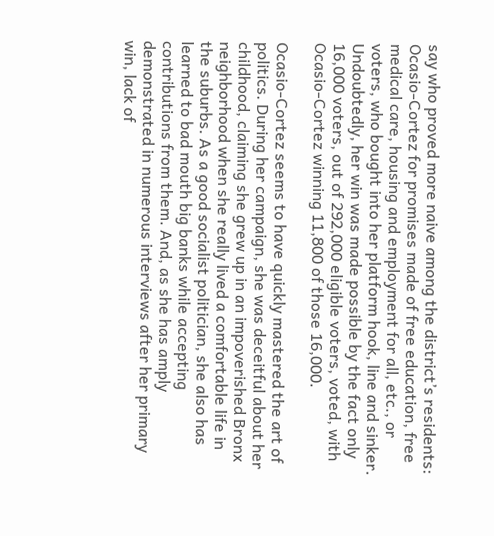say who proved more naive among the district’s residents: Ocasio-Cortez for promises made of free education, free medical care, housing and employment for all, etc., or voters, who bought into her platform hook, line and sinker. Undoubtedly, her win was made possible by the fact only 16,000 voters, out of 292,000 eligible voters, voted, with Ocasio-Cortez winning 11,800 of those 16,000.

Ocasio-Cortez seems to have quickly mastered the art of politics. During her campaign, she was deceitful about her childhood, claiming she grew up in an impoverished Bronx neighborhood when she really lived a comfortable life in the suburbs. As a good socialist politician, she also has learned to bad mouth big banks while accepting contributions from them. And, as she has amply demonstrated in numerous interviews after her primary win, lack of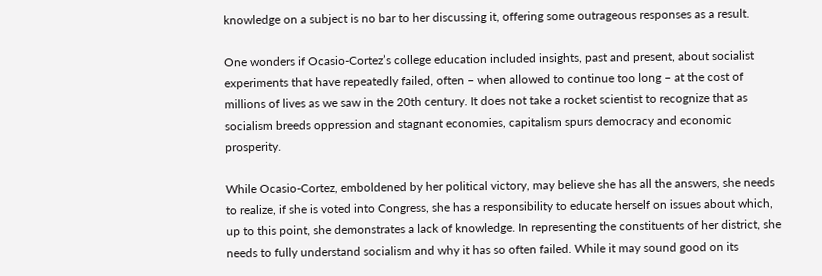knowledge on a subject is no bar to her discussing it, offering some outrageous responses as a result.

One wonders if Ocasio-Cortez’s college education included insights, past and present, about socialist experiments that have repeatedly failed, often – when allowed to continue too long – at the cost of millions of lives as we saw in the 20th century. It does not take a rocket scientist to recognize that as socialism breeds oppression and stagnant economies, capitalism spurs democracy and economic prosperity.

While Ocasio-Cortez, emboldened by her political victory, may believe she has all the answers, she needs to realize, if she is voted into Congress, she has a responsibility to educate herself on issues about which, up to this point, she demonstrates a lack of knowledge. In representing the constituents of her district, she needs to fully understand socialism and why it has so often failed. While it may sound good on its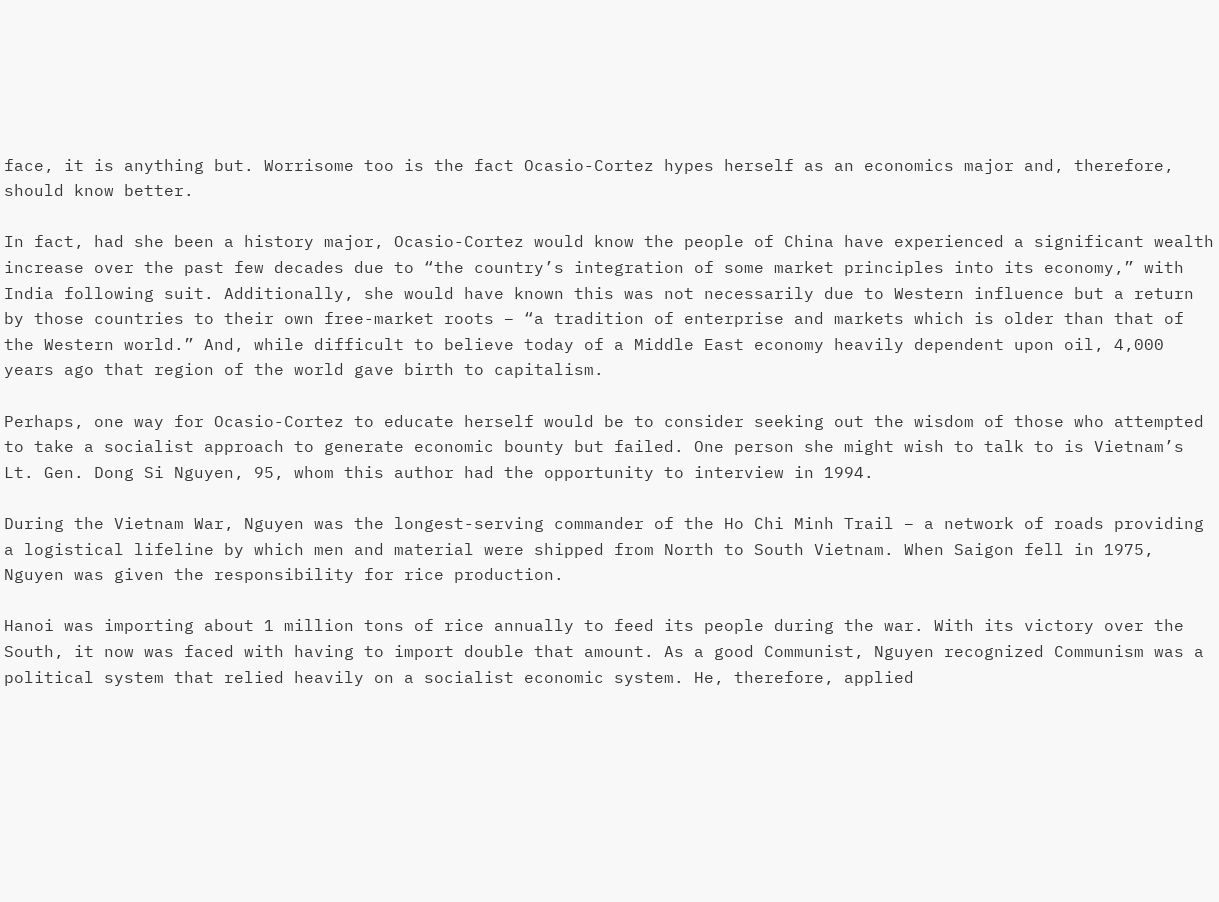face, it is anything but. Worrisome too is the fact Ocasio-Cortez hypes herself as an economics major and, therefore, should know better.

In fact, had she been a history major, Ocasio-Cortez would know the people of China have experienced a significant wealth increase over the past few decades due to “the country’s integration of some market principles into its economy,” with India following suit. Additionally, she would have known this was not necessarily due to Western influence but a return by those countries to their own free-market roots – “a tradition of enterprise and markets which is older than that of the Western world.” And, while difficult to believe today of a Middle East economy heavily dependent upon oil, 4,000 years ago that region of the world gave birth to capitalism.

Perhaps, one way for Ocasio-Cortez to educate herself would be to consider seeking out the wisdom of those who attempted to take a socialist approach to generate economic bounty but failed. One person she might wish to talk to is Vietnam’s Lt. Gen. Dong Si Nguyen, 95, whom this author had the opportunity to interview in 1994.

During the Vietnam War, Nguyen was the longest-serving commander of the Ho Chi Minh Trail – a network of roads providing a logistical lifeline by which men and material were shipped from North to South Vietnam. When Saigon fell in 1975, Nguyen was given the responsibility for rice production.

Hanoi was importing about 1 million tons of rice annually to feed its people during the war. With its victory over the South, it now was faced with having to import double that amount. As a good Communist, Nguyen recognized Communism was a political system that relied heavily on a socialist economic system. He, therefore, applied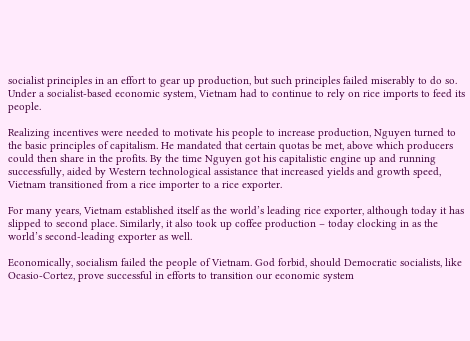socialist principles in an effort to gear up production, but such principles failed miserably to do so. Under a socialist-based economic system, Vietnam had to continue to rely on rice imports to feed its people.

Realizing incentives were needed to motivate his people to increase production, Nguyen turned to the basic principles of capitalism. He mandated that certain quotas be met, above which producers could then share in the profits. By the time Nguyen got his capitalistic engine up and running successfully, aided by Western technological assistance that increased yields and growth speed, Vietnam transitioned from a rice importer to a rice exporter.

For many years, Vietnam established itself as the world’s leading rice exporter, although today it has slipped to second place. Similarly, it also took up coffee production – today clocking in as the world’s second-leading exporter as well.

Economically, socialism failed the people of Vietnam. God forbid, should Democratic socialists, like Ocasio-Cortez, prove successful in efforts to transition our economic system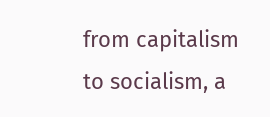from capitalism to socialism, a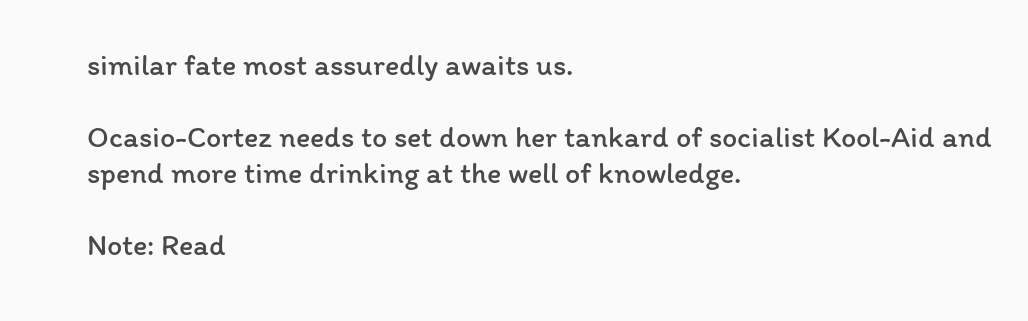similar fate most assuredly awaits us.

Ocasio-Cortez needs to set down her tankard of socialist Kool-Aid and spend more time drinking at the well of knowledge.

Note: Read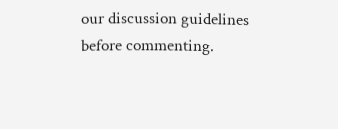our discussion guidelines before commenting.